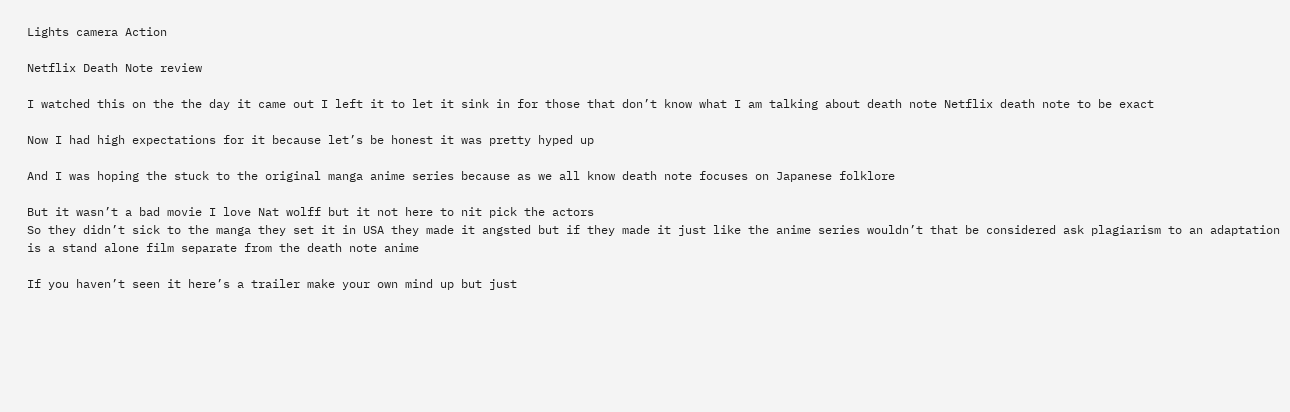Lights camera Action

Netflix Death Note review

I watched this on the the day it came out I left it to let it sink in for those that don’t know what I am talking about death note Netflix death note to be exact

Now I had high expectations for it because let’s be honest it was pretty hyped up

And I was hoping the stuck to the original manga anime series because as we all know death note focuses on Japanese folklore

But it wasn’t a bad movie I love Nat wolff but it not here to nit pick the actors
So they didn’t sick to the manga they set it in USA they made it angsted but if they made it just like the anime series wouldn’t that be considered ask plagiarism to an adaptation is a stand alone film separate from the death note anime

If you haven’t seen it here’s a trailer make your own mind up but just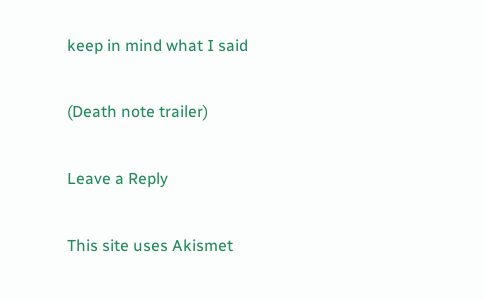keep in mind what I said

(Death note trailer)

Leave a Reply

This site uses Akismet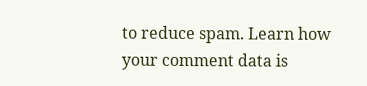to reduce spam. Learn how your comment data is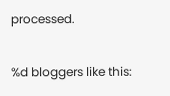processed.

%d bloggers like this: